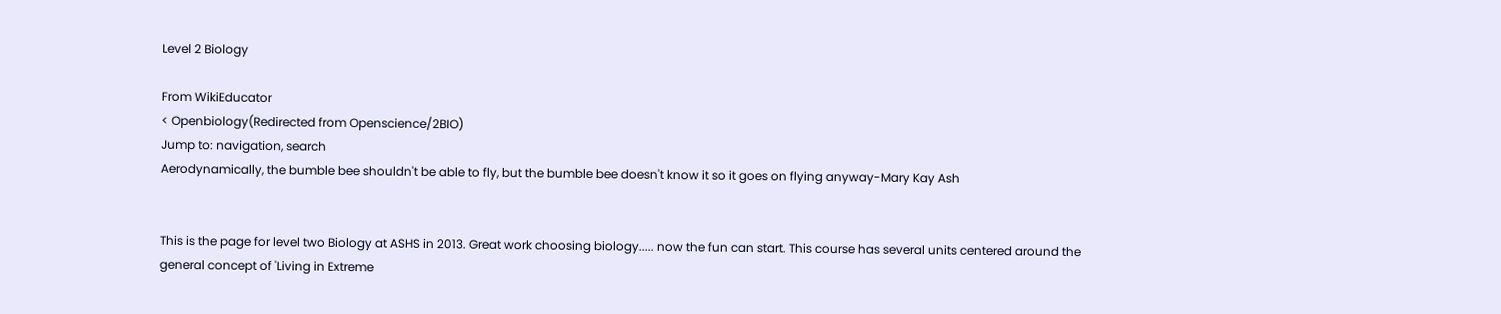Level 2 Biology

From WikiEducator
< Openbiology(Redirected from Openscience/2BIO)
Jump to: navigation, search
Aerodynamically, the bumble bee shouldn't be able to fly, but the bumble bee doesn't know it so it goes on flying anyway-Mary Kay Ash


This is the page for level two Biology at ASHS in 2013. Great work choosing biology..... now the fun can start. This course has several units centered around the general concept of 'Living in Extreme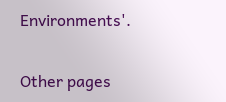Environments'.

Other pages